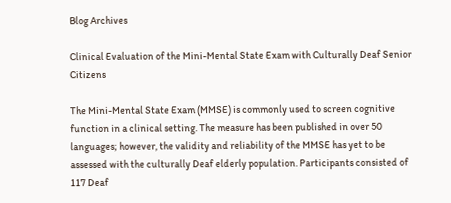Blog Archives

Clinical Evaluation of the Mini-Mental State Exam with Culturally Deaf Senior Citizens

The Mini-Mental State Exam (MMSE) is commonly used to screen cognitive function in a clinical setting. The measure has been published in over 50 languages; however, the validity and reliability of the MMSE has yet to be assessed with the culturally Deaf elderly population. Participants consisted of 117 Deaf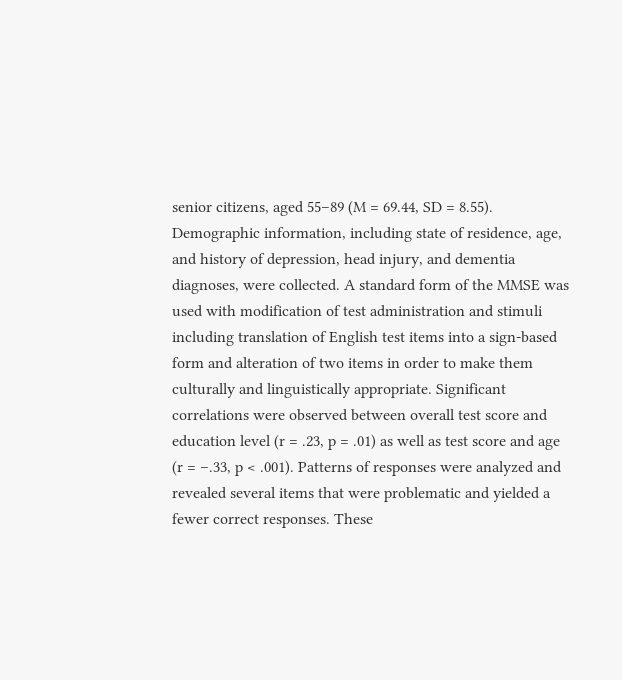senior citizens, aged 55–89 (M = 69.44, SD = 8.55). Demographic information, including state of residence, age, and history of depression, head injury, and dementia diagnoses, were collected. A standard form of the MMSE was used with modification of test administration and stimuli including translation of English test items into a sign-based form and alteration of two items in order to make them culturally and linguistically appropriate. Significant correlations were observed between overall test score and education level (r = .23, p = .01) as well as test score and age (r = –.33, p < .001). Patterns of responses were analyzed and revealed several items that were problematic and yielded a fewer correct responses. These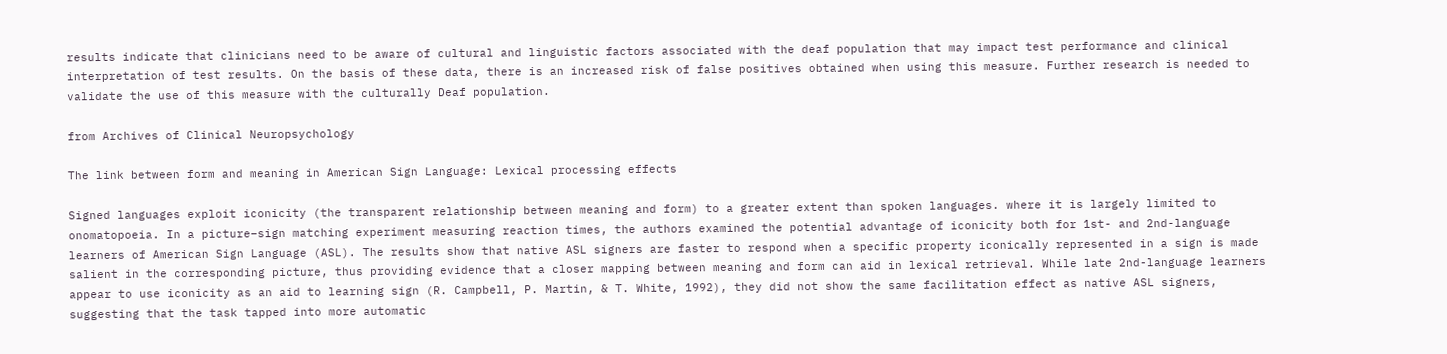results indicate that clinicians need to be aware of cultural and linguistic factors associated with the deaf population that may impact test performance and clinical interpretation of test results. On the basis of these data, there is an increased risk of false positives obtained when using this measure. Further research is needed to validate the use of this measure with the culturally Deaf population.

from Archives of Clinical Neuropsychology

The link between form and meaning in American Sign Language: Lexical processing effects

Signed languages exploit iconicity (the transparent relationship between meaning and form) to a greater extent than spoken languages. where it is largely limited to onomatopoeia. In a picture–sign matching experiment measuring reaction times, the authors examined the potential advantage of iconicity both for 1st- and 2nd-language learners of American Sign Language (ASL). The results show that native ASL signers are faster to respond when a specific property iconically represented in a sign is made salient in the corresponding picture, thus providing evidence that a closer mapping between meaning and form can aid in lexical retrieval. While late 2nd-language learners appear to use iconicity as an aid to learning sign (R. Campbell, P. Martin, & T. White, 1992), they did not show the same facilitation effect as native ASL signers, suggesting that the task tapped into more automatic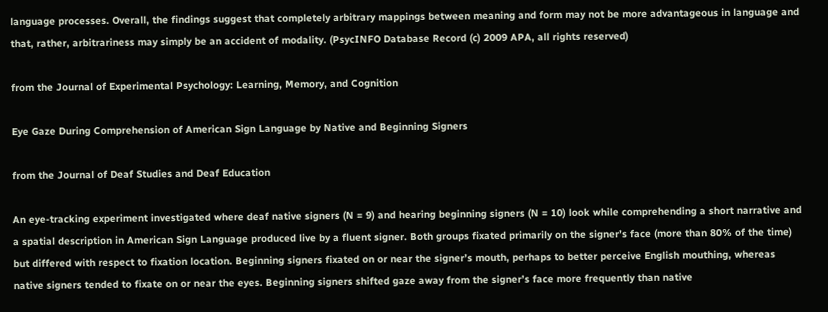language processes. Overall, the findings suggest that completely arbitrary mappings between meaning and form may not be more advantageous in language and that, rather, arbitrariness may simply be an accident of modality. (PsycINFO Database Record (c) 2009 APA, all rights reserved)

from the Journal of Experimental Psychology: Learning, Memory, and Cognition

Eye Gaze During Comprehension of American Sign Language by Native and Beginning Signers

from the Journal of Deaf Studies and Deaf Education

An eye-tracking experiment investigated where deaf native signers (N = 9) and hearing beginning signers (N = 10) look while comprehending a short narrative and a spatial description in American Sign Language produced live by a fluent signer. Both groups fixated primarily on the signer’s face (more than 80% of the time) but differed with respect to fixation location. Beginning signers fixated on or near the signer’s mouth, perhaps to better perceive English mouthing, whereas native signers tended to fixate on or near the eyes. Beginning signers shifted gaze away from the signer’s face more frequently than native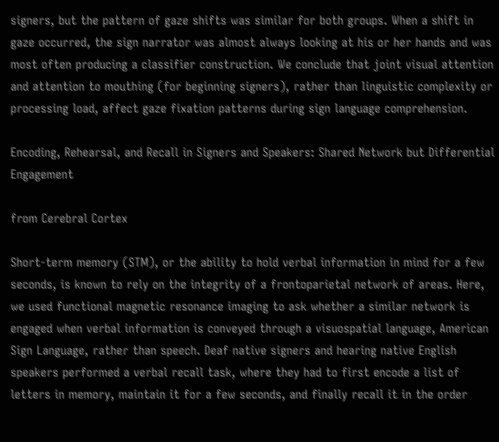signers, but the pattern of gaze shifts was similar for both groups. When a shift in gaze occurred, the sign narrator was almost always looking at his or her hands and was most often producing a classifier construction. We conclude that joint visual attention and attention to mouthing (for beginning signers), rather than linguistic complexity or processing load, affect gaze fixation patterns during sign language comprehension.

Encoding, Rehearsal, and Recall in Signers and Speakers: Shared Network but Differential Engagement

from Cerebral Cortex

Short-term memory (STM), or the ability to hold verbal information in mind for a few seconds, is known to rely on the integrity of a frontoparietal network of areas. Here, we used functional magnetic resonance imaging to ask whether a similar network is engaged when verbal information is conveyed through a visuospatial language, American Sign Language, rather than speech. Deaf native signers and hearing native English speakers performed a verbal recall task, where they had to first encode a list of letters in memory, maintain it for a few seconds, and finally recall it in the order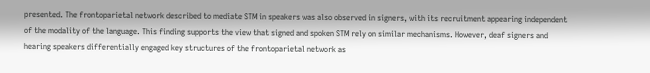presented. The frontoparietal network described to mediate STM in speakers was also observed in signers, with its recruitment appearing independent of the modality of the language. This finding supports the view that signed and spoken STM rely on similar mechanisms. However, deaf signers and hearing speakers differentially engaged key structures of the frontoparietal network as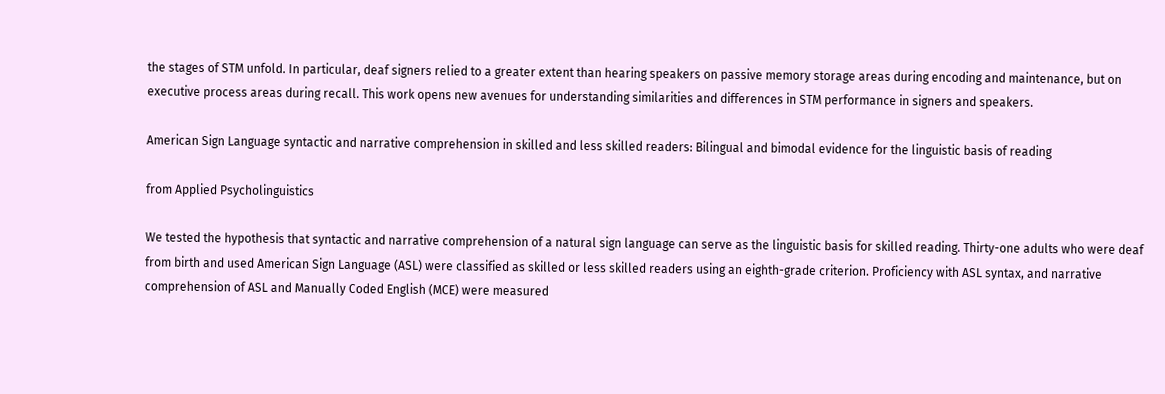the stages of STM unfold. In particular, deaf signers relied to a greater extent than hearing speakers on passive memory storage areas during encoding and maintenance, but on executive process areas during recall. This work opens new avenues for understanding similarities and differences in STM performance in signers and speakers.

American Sign Language syntactic and narrative comprehension in skilled and less skilled readers: Bilingual and bimodal evidence for the linguistic basis of reading

from Applied Psycholinguistics

We tested the hypothesis that syntactic and narrative comprehension of a natural sign language can serve as the linguistic basis for skilled reading. Thirty-one adults who were deaf from birth and used American Sign Language (ASL) were classified as skilled or less skilled readers using an eighth-grade criterion. Proficiency with ASL syntax, and narrative comprehension of ASL and Manually Coded English (MCE) were measured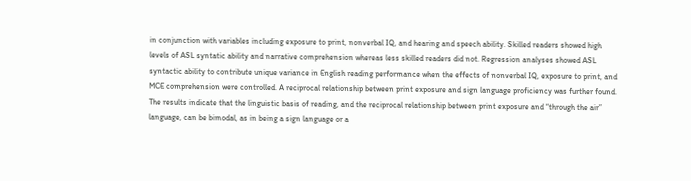in conjunction with variables including exposure to print, nonverbal IQ, and hearing and speech ability. Skilled readers showed high levels of ASL syntatic ability and narrative comprehension whereas less skilled readers did not. Regression analyses showed ASL syntactic ability to contribute unique variance in English reading performance when the effects of nonverbal IQ, exposure to print, and MCE comprehension were controlled. A reciprocal relationship between print exposure and sign language proficiency was further found. The results indicate that the linguistic basis of reading, and the reciprocal relationship between print exposure and “through the air” language, can be bimodal, as in being a sign language or a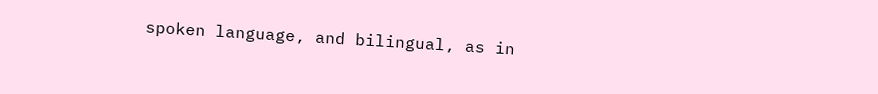spoken language, and bilingual, as in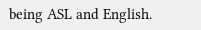being ASL and English.